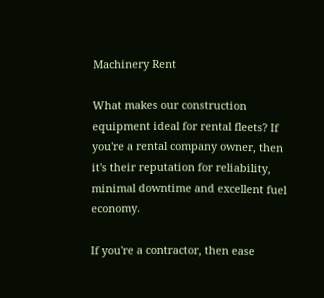Machinery Rent

What makes our construction equipment ideal for rental fleets? If you're a rental company owner, then it's their reputation for reliability, minimal downtime and excellent fuel economy.

If you're a contractor, then ease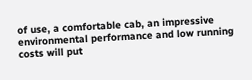of use, a comfortable cab, an impressive environmental performance and low running costs will put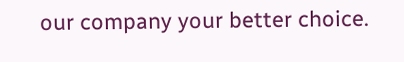our company your better choice.